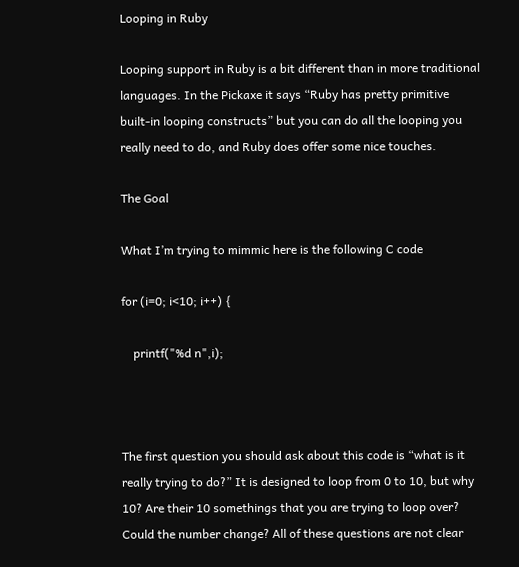Looping in Ruby

Looping support in Ruby is a bit different than in more traditional languages. In the Pickaxe it says “Ruby has pretty primitive built-in looping constructs” but you can do all the looping you really need to do, and Ruby does offer some nice touches.

The Goal

What I’m trying to mimmic here is the following C code

for (i=0; i<10; i++) {

    printf("%d n",i);



The first question you should ask about this code is “what is it really trying to do?” It is designed to loop from 0 to 10, but why 10? Are their 10 somethings that you are trying to loop over? Could the number change? All of these questions are not clear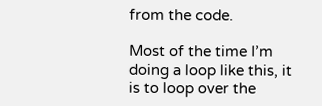from the code.

Most of the time I’m doing a loop like this, it is to loop over the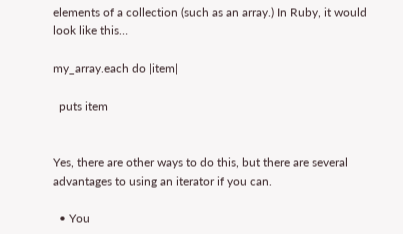elements of a collection (such as an array.) In Ruby, it would look like this…

my_array.each do |item|

  puts item


Yes, there are other ways to do this, but there are several advantages to using an iterator if you can.

  • You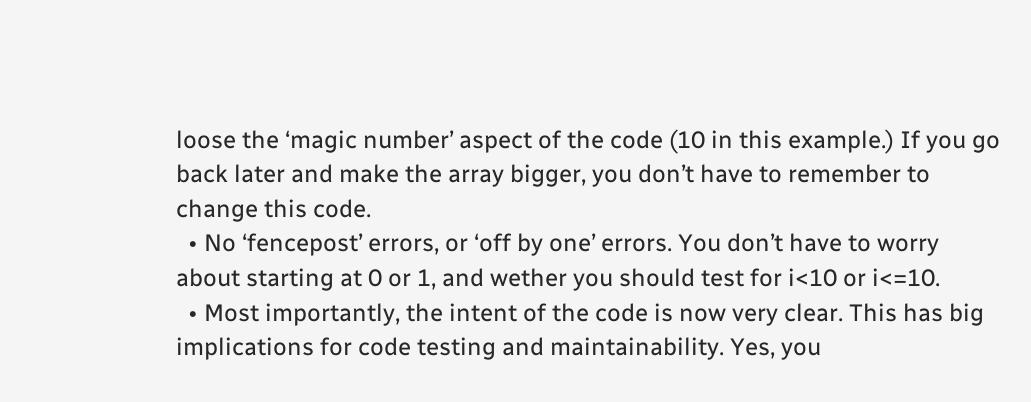loose the ‘magic number’ aspect of the code (10 in this example.) If you go back later and make the array bigger, you don’t have to remember to change this code.
  • No ‘fencepost’ errors, or ‘off by one’ errors. You don’t have to worry about starting at 0 or 1, and wether you should test for i<10 or i<=10.
  • Most importantly, the intent of the code is now very clear. This has big implications for code testing and maintainability. Yes, you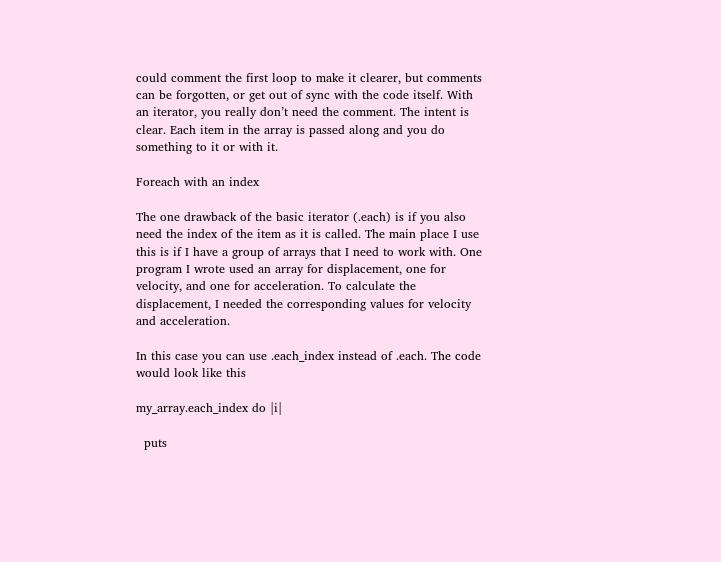could comment the first loop to make it clearer, but comments can be forgotten, or get out of sync with the code itself. With an iterator, you really don’t need the comment. The intent is clear. Each item in the array is passed along and you do something to it or with it.

Foreach with an index

The one drawback of the basic iterator (.each) is if you also need the index of the item as it is called. The main place I use this is if I have a group of arrays that I need to work with. One program I wrote used an array for displacement, one for velocity, and one for acceleration. To calculate the displacement, I needed the corresponding values for velocity and acceleration.

In this case you can use .each_index instead of .each. The code would look like this

my_array.each_index do |i|

  puts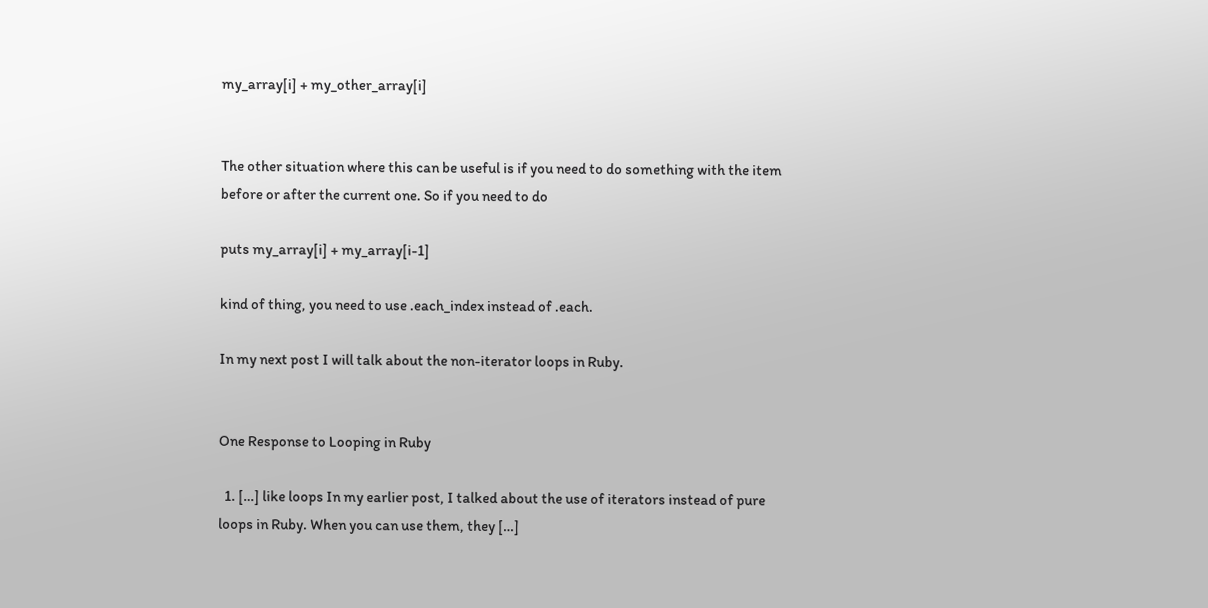my_array[i] + my_other_array[i]


The other situation where this can be useful is if you need to do something with the item before or after the current one. So if you need to do

puts my_array[i] + my_array[i-1]

kind of thing, you need to use .each_index instead of .each.

In my next post I will talk about the non-iterator loops in Ruby.


One Response to Looping in Ruby

  1. […] like loops In my earlier post, I talked about the use of iterators instead of pure loops in Ruby. When you can use them, they […]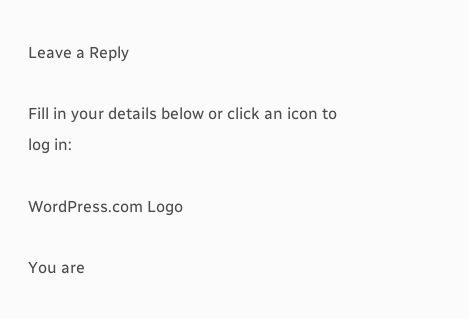Leave a Reply

Fill in your details below or click an icon to log in:

WordPress.com Logo

You are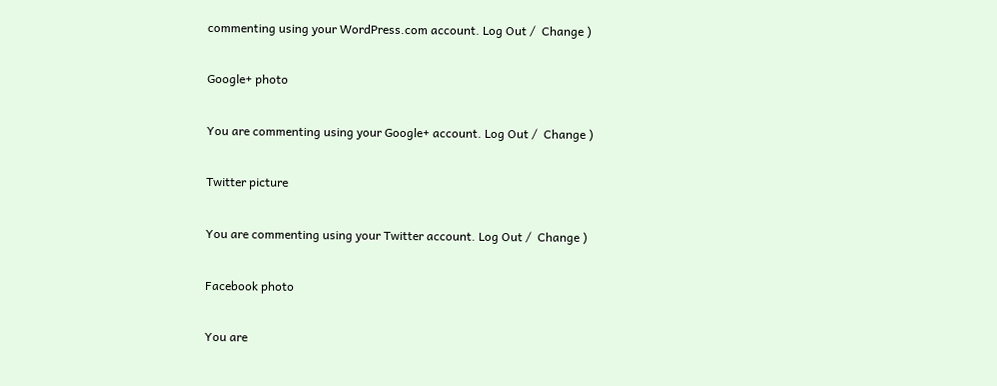commenting using your WordPress.com account. Log Out /  Change )

Google+ photo

You are commenting using your Google+ account. Log Out /  Change )

Twitter picture

You are commenting using your Twitter account. Log Out /  Change )

Facebook photo

You are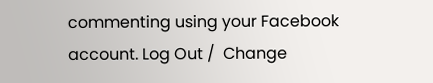commenting using your Facebook account. Log Out /  Change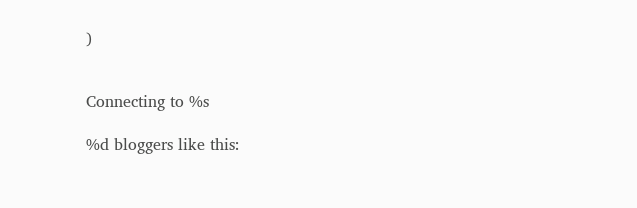)


Connecting to %s

%d bloggers like this: